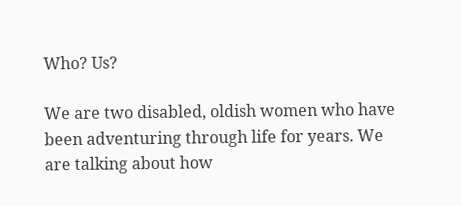Who? Us?

We are two disabled, oldish women who have been adventuring through life for years. We are talking about how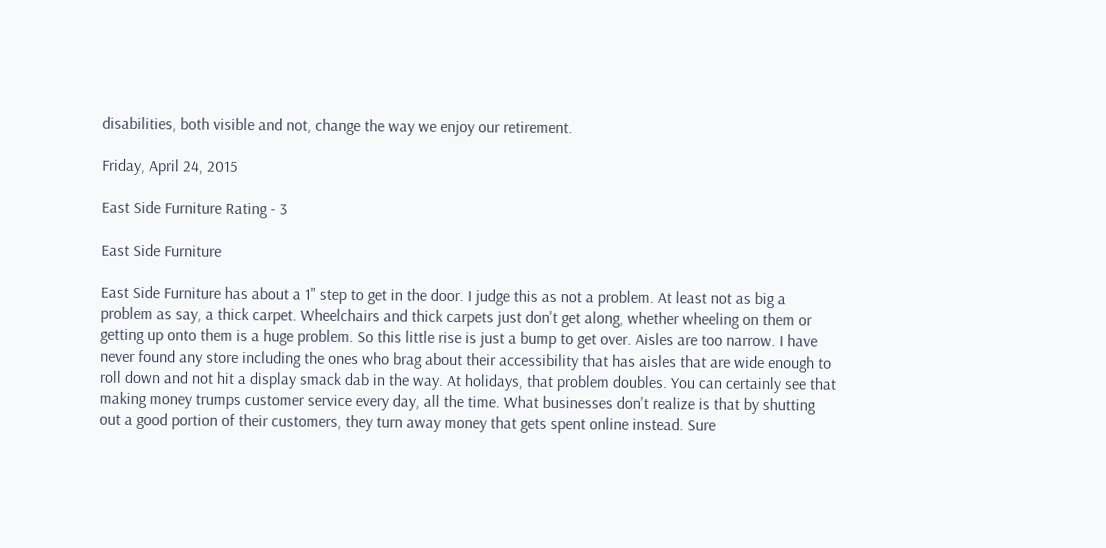disabilities, both visible and not, change the way we enjoy our retirement.

Friday, April 24, 2015

East Side Furniture Rating - 3

East Side Furniture

East Side Furniture has about a 1" step to get in the door. I judge this as not a problem. At least not as big a problem as say, a thick carpet. Wheelchairs and thick carpets just don't get along, whether wheeling on them or getting up onto them is a huge problem. So this little rise is just a bump to get over. Aisles are too narrow. I have never found any store including the ones who brag about their accessibility that has aisles that are wide enough to roll down and not hit a display smack dab in the way. At holidays, that problem doubles. You can certainly see that making money trumps customer service every day, all the time. What businesses don't realize is that by shutting out a good portion of their customers, they turn away money that gets spent online instead. Sure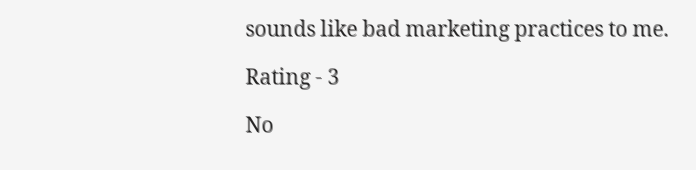sounds like bad marketing practices to me.

Rating - 3

No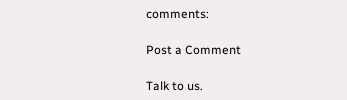comments:

Post a Comment

Talk to us.